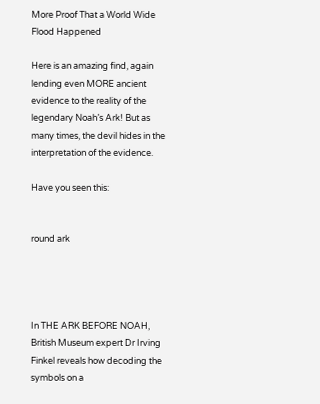More Proof That a World Wide Flood Happened

Here is an amazing find, again lending even MORE ancient evidence to the reality of the legendary Noah’s Ark! But as many times, the devil hides in the interpretation of the evidence.

Have you seen this:


round ark




In THE ARK BEFORE NOAH, British Museum expert Dr Irving Finkel reveals how decoding the symbols on a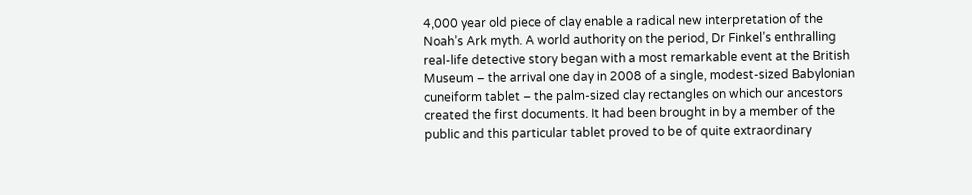4,000 year old piece of clay enable a radical new interpretation of the Noah’s Ark myth. A world authority on the period, Dr Finkel’s enthralling real-life detective story began with a most remarkable event at the British Museum – the arrival one day in 2008 of a single, modest-sized Babylonian cuneiform tablet – the palm-sized clay rectangles on which our ancestors created the first documents. It had been brought in by a member of the public and this particular tablet proved to be of quite extraordinary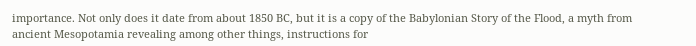importance. Not only does it date from about 1850 BC, but it is a copy of the Babylonian Story of the Flood, a myth from ancient Mesopotamia revealing among other things, instructions for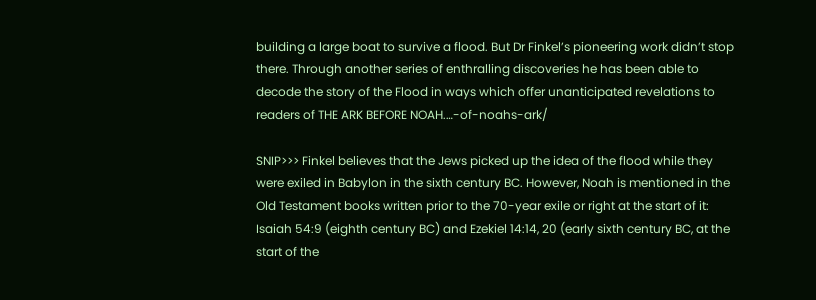building a large boat to survive a flood. But Dr Finkel’s pioneering work didn’t stop there. Through another series of enthralling discoveries he has been able to decode the story of the Flood in ways which offer unanticipated revelations to readers of THE ARK BEFORE NOAH.…-of-noahs-ark/

SNIP>>> Finkel believes that the Jews picked up the idea of the flood while they were exiled in Babylon in the sixth century BC. However, Noah is mentioned in the Old Testament books written prior to the 70-year exile or right at the start of it: Isaiah 54:9 (eighth century BC) and Ezekiel 14:14, 20 (early sixth century BC, at the start of the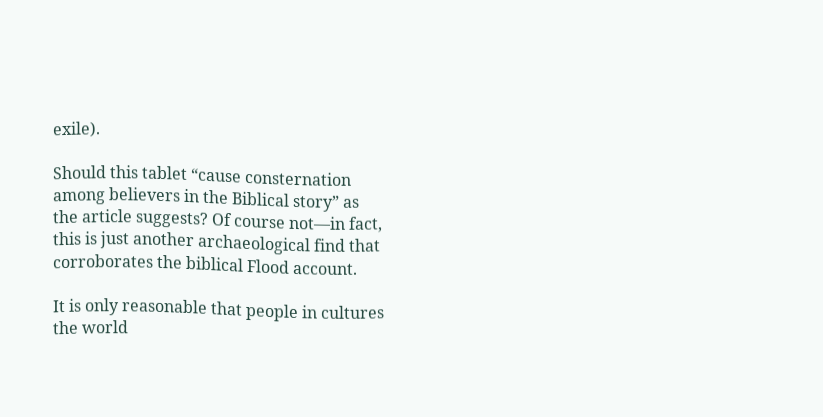exile).

Should this tablet “cause consternation among believers in the Biblical story” as the article suggests? Of course not—in fact, this is just another archaeological find that corroborates the biblical Flood account.

It is only reasonable that people in cultures the world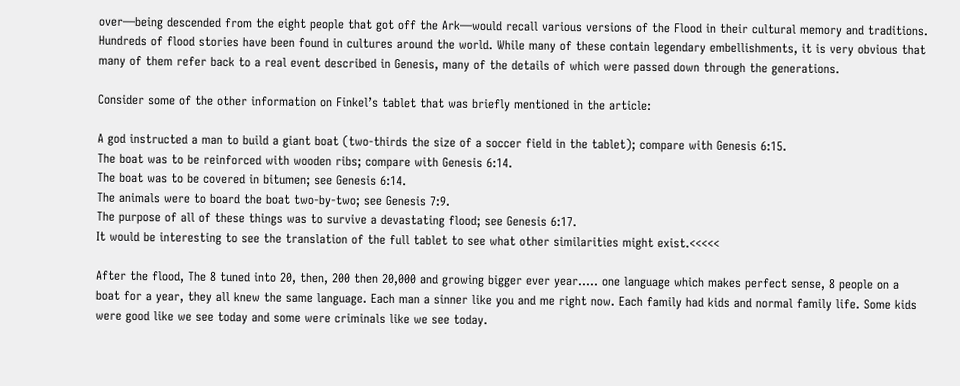over—being descended from the eight people that got off the Ark—would recall various versions of the Flood in their cultural memory and traditions. Hundreds of flood stories have been found in cultures around the world. While many of these contain legendary embellishments, it is very obvious that many of them refer back to a real event described in Genesis, many of the details of which were passed down through the generations.

Consider some of the other information on Finkel’s tablet that was briefly mentioned in the article:

A god instructed a man to build a giant boat (two-thirds the size of a soccer field in the tablet); compare with Genesis 6:15.
The boat was to be reinforced with wooden ribs; compare with Genesis 6:14.
The boat was to be covered in bitumen; see Genesis 6:14.
The animals were to board the boat two-by-two; see Genesis 7:9.
The purpose of all of these things was to survive a devastating flood; see Genesis 6:17.
It would be interesting to see the translation of the full tablet to see what other similarities might exist.<<<<<

After the flood, The 8 tuned into 20, then, 200 then 20,000 and growing bigger ever year….. one language which makes perfect sense, 8 people on a boat for a year, they all knew the same language. Each man a sinner like you and me right now. Each family had kids and normal family life. Some kids were good like we see today and some were criminals like we see today.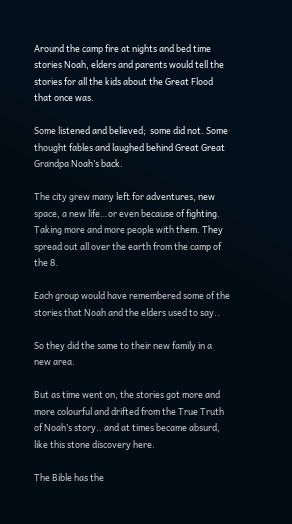Around the camp fire at nights and bed time stories Noah, elders and parents would tell the stories for all the kids about the Great Flood that once was.

Some listened and believed;  some did not. Some thought fables and laughed behind Great Great Grandpa Noah’s back.

The city grew many left for adventures, new space, a new life…or even because of fighting. Taking more and more people with them. They spread out all over the earth from the camp of the 8.

Each group would have remembered some of the stories that Noah and the elders used to say..

So they did the same to their new family in a new area.

But as time went on, the stories got more and more colourful and drifted from the True Truth of Noah’s story.. and at times became absurd, like this stone discovery here.

The Bible has the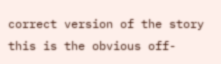correct version of the story this is the obvious off-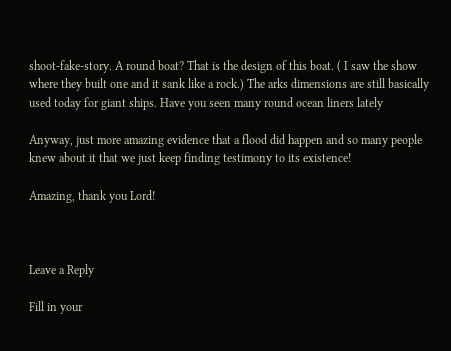shoot-fake-story. A round boat? That is the design of this boat. ( I saw the show where they built one and it sank like a rock.) The arks dimensions are still basically used today for giant ships. Have you seen many round ocean liners lately

Anyway, just more amazing evidence that a flood did happen and so many people knew about it that we just keep finding testimony to its existence!

Amazing, thank you Lord!



Leave a Reply

Fill in your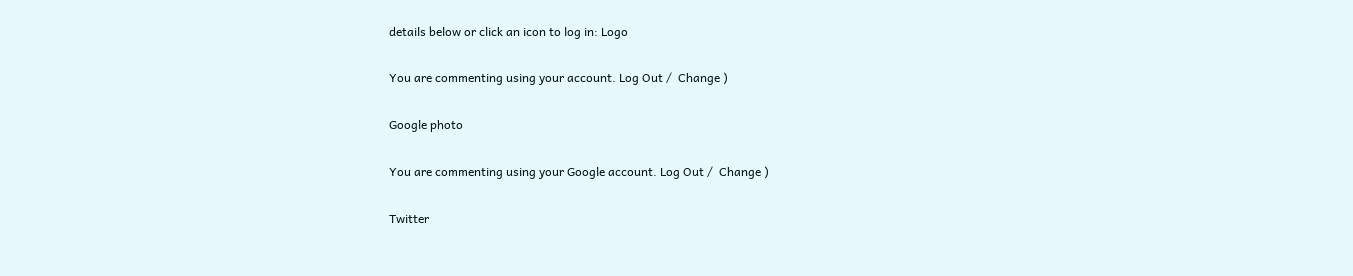details below or click an icon to log in: Logo

You are commenting using your account. Log Out /  Change )

Google photo

You are commenting using your Google account. Log Out /  Change )

Twitter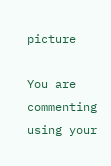picture

You are commenting using your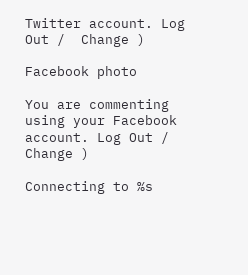Twitter account. Log Out /  Change )

Facebook photo

You are commenting using your Facebook account. Log Out /  Change )

Connecting to %s